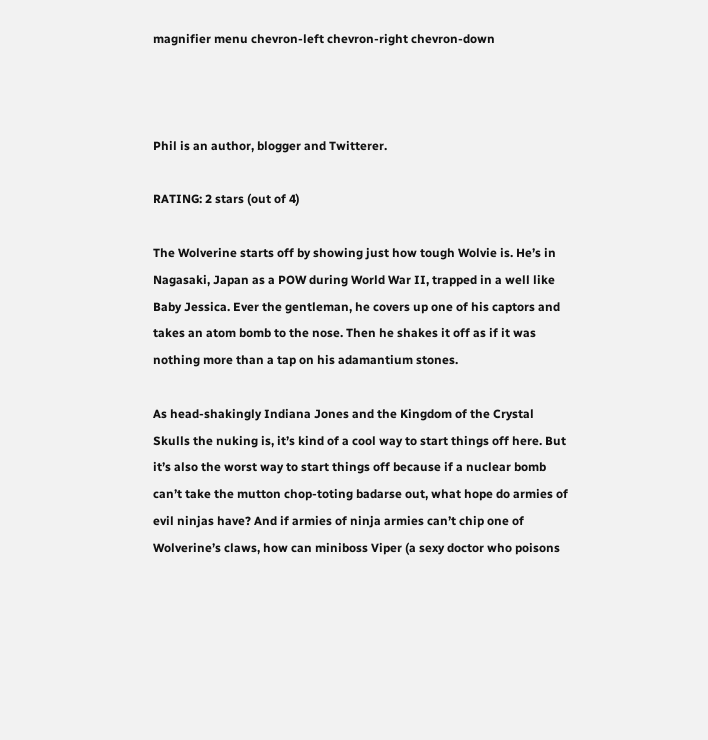magnifier menu chevron-left chevron-right chevron-down



Phil is an author, blogger and Twitterer.

RATING: 2 stars (out of 4)

The Wolverine starts off by showing just how tough Wolvie is. He’s in Nagasaki, Japan as a POW during World War II, trapped in a well like Baby Jessica. Ever the gentleman, he covers up one of his captors and takes an atom bomb to the nose. Then he shakes it off as if it was nothing more than a tap on his adamantium stones.

As head-shakingly Indiana Jones and the Kingdom of the Crystal Skulls the nuking is, it’s kind of a cool way to start things off here. But it’s also the worst way to start things off because if a nuclear bomb can’t take the mutton chop-toting badarse out, what hope do armies of evil ninjas have? And if armies of ninja armies can’t chip one of Wolverine’s claws, how can miniboss Viper (a sexy doctor who poisons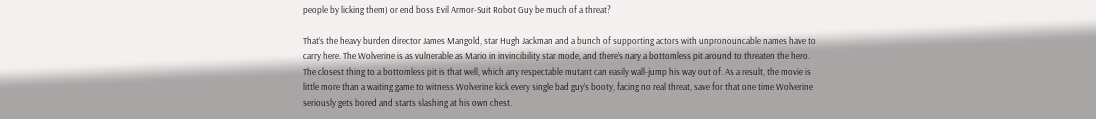people by licking them) or end boss Evil Armor-Suit Robot Guy be much of a threat?

That’s the heavy burden director James Mangold, star Hugh Jackman and a bunch of supporting actors with unpronouncable names have to carry here. The Wolverine is as vulnerable as Mario in invincibility star mode, and there’s nary a bottomless pit around to threaten the hero. The closest thing to a bottomless pit is that well, which any respectable mutant can easily wall-jump his way out of. As a result, the movie is little more than a waiting game to witness Wolverine kick every single bad guy’s booty, facing no real threat, save for that one time Wolverine seriously gets bored and starts slashing at his own chest.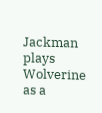Jackman plays Wolverine as a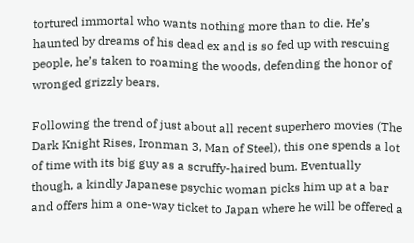tortured immortal who wants nothing more than to die. He’s haunted by dreams of his dead ex and is so fed up with rescuing people, he’s taken to roaming the woods, defending the honor of wronged grizzly bears.

Following the trend of just about all recent superhero movies (The Dark Knight Rises, Ironman 3, Man of Steel), this one spends a lot of time with its big guy as a scruffy-haired bum. Eventually though, a kindly Japanese psychic woman picks him up at a bar and offers him a one-way ticket to Japan where he will be offered a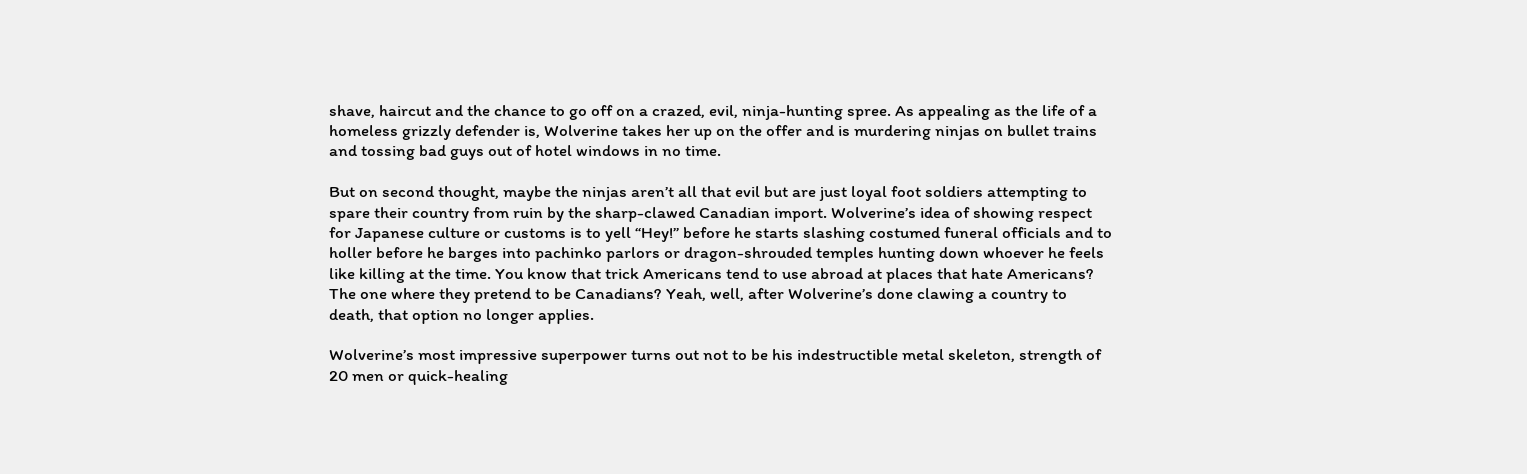shave, haircut and the chance to go off on a crazed, evil, ninja-hunting spree. As appealing as the life of a homeless grizzly defender is, Wolverine takes her up on the offer and is murdering ninjas on bullet trains and tossing bad guys out of hotel windows in no time.

But on second thought, maybe the ninjas aren’t all that evil but are just loyal foot soldiers attempting to spare their country from ruin by the sharp-clawed Canadian import. Wolverine’s idea of showing respect for Japanese culture or customs is to yell “Hey!” before he starts slashing costumed funeral officials and to holler before he barges into pachinko parlors or dragon-shrouded temples hunting down whoever he feels like killing at the time. You know that trick Americans tend to use abroad at places that hate Americans? The one where they pretend to be Canadians? Yeah, well, after Wolverine’s done clawing a country to death, that option no longer applies.

Wolverine’s most impressive superpower turns out not to be his indestructible metal skeleton, strength of 20 men or quick-healing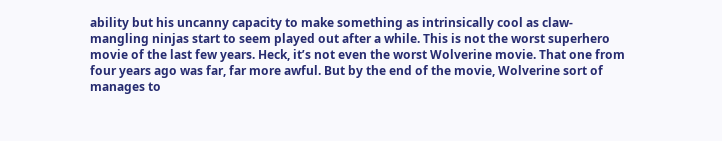ability but his uncanny capacity to make something as intrinsically cool as claw-mangling ninjas start to seem played out after a while. This is not the worst superhero movie of the last few years. Heck, it’s not even the worst Wolverine movie. That one from four years ago was far, far more awful. But by the end of the movie, Wolverine sort of manages to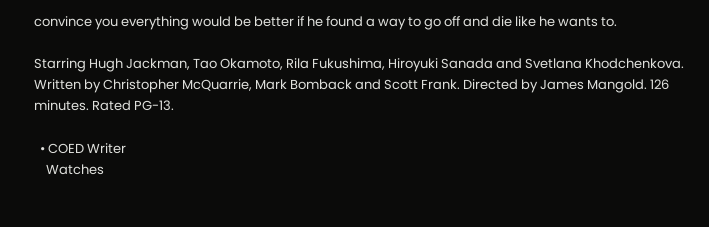convince you everything would be better if he found a way to go off and die like he wants to.

Starring Hugh Jackman, Tao Okamoto, Rila Fukushima, Hiroyuki Sanada and Svetlana Khodchenkova. Written by Christopher McQuarrie, Mark Bomback and Scott Frank. Directed by James Mangold. 126 minutes. Rated PG-13.

  • COED Writer
    Watches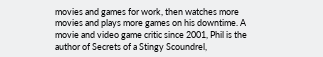movies and games for work, then watches more movies and plays more games on his downtime. A movie and video game critic since 2001, Phil is the author of Secrets of a Stingy Scoundrel,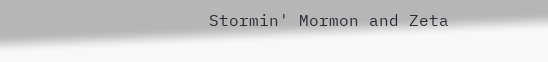Stormin' Mormon and Zeta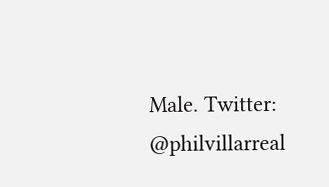Male. Twitter: @philvillarreal